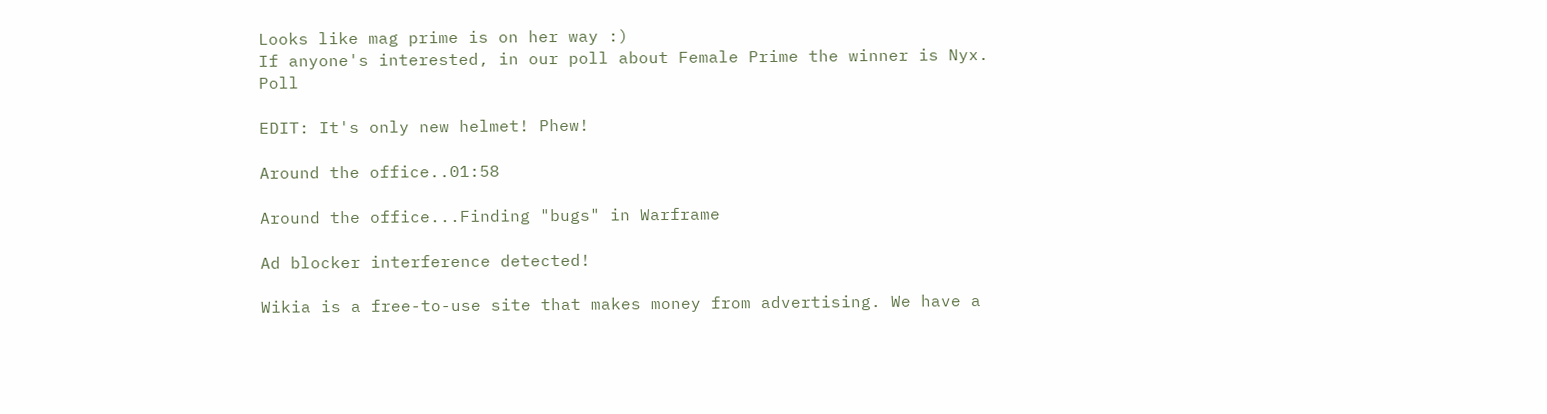Looks like mag prime is on her way :)
If anyone's interested, in our poll about Female Prime the winner is Nyx. Poll

EDIT: It's only new helmet! Phew!

Around the office..01:58

Around the office...Finding "bugs" in Warframe

Ad blocker interference detected!

Wikia is a free-to-use site that makes money from advertising. We have a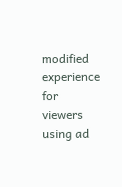modified experience for viewers using ad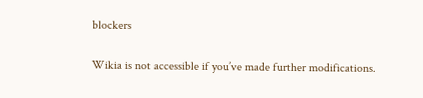blockers

Wikia is not accessible if you’ve made further modifications.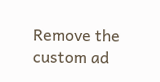Remove the custom ad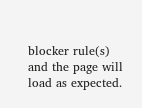blocker rule(s) and the page will load as expected.